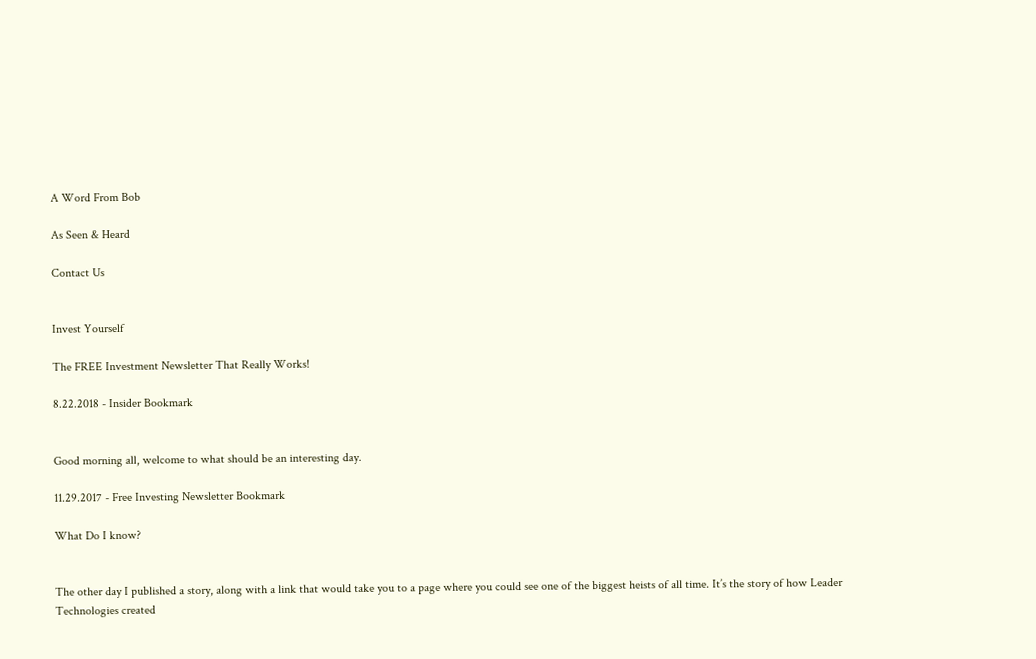A Word From Bob

As Seen & Heard

Contact Us


Invest Yourself

The FREE Investment Newsletter That Really Works!

8.22.2018 - Insider Bookmark


Good morning all, welcome to what should be an interesting day.

11.29.2017 - Free Investing Newsletter Bookmark

What Do I know?


The other day I published a story, along with a link that would take you to a page where you could see one of the biggest heists of all time. It’s the story of how Leader Technologies created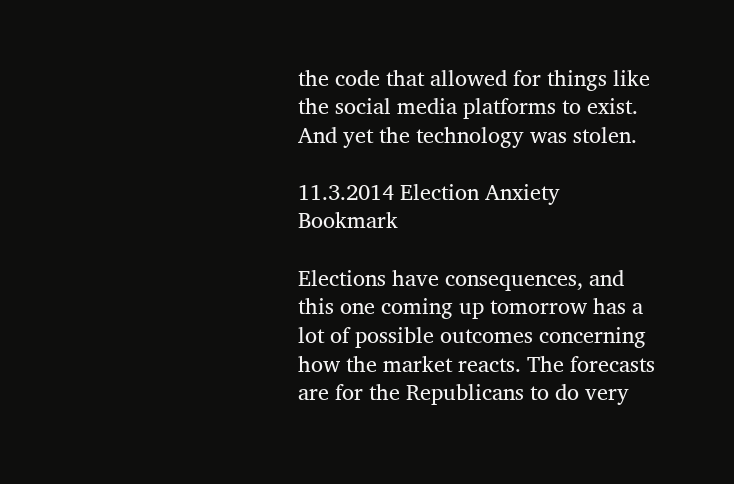the code that allowed for things like the social media platforms to exist. And yet the technology was stolen.

11.3.2014 Election Anxiety Bookmark

Elections have consequences, and this one coming up tomorrow has a lot of possible outcomes concerning how the market reacts. The forecasts are for the Republicans to do very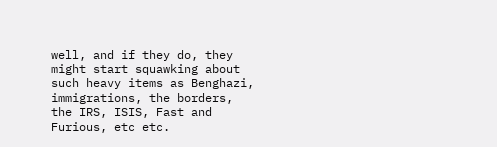well, and if they do, they might start squawking about such heavy items as Benghazi, immigrations, the borders, the IRS, ISIS, Fast and Furious, etc etc.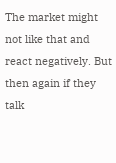The market might not like that and react negatively. But then again if they talk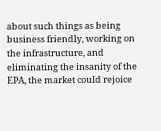about such things as being business friendly, working on the infrastructure, and eliminating the insanity of the EPA, the market could rejoice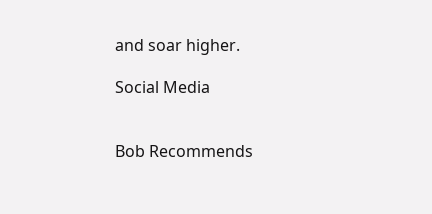and soar higher.

Social Media


Bob Recommends